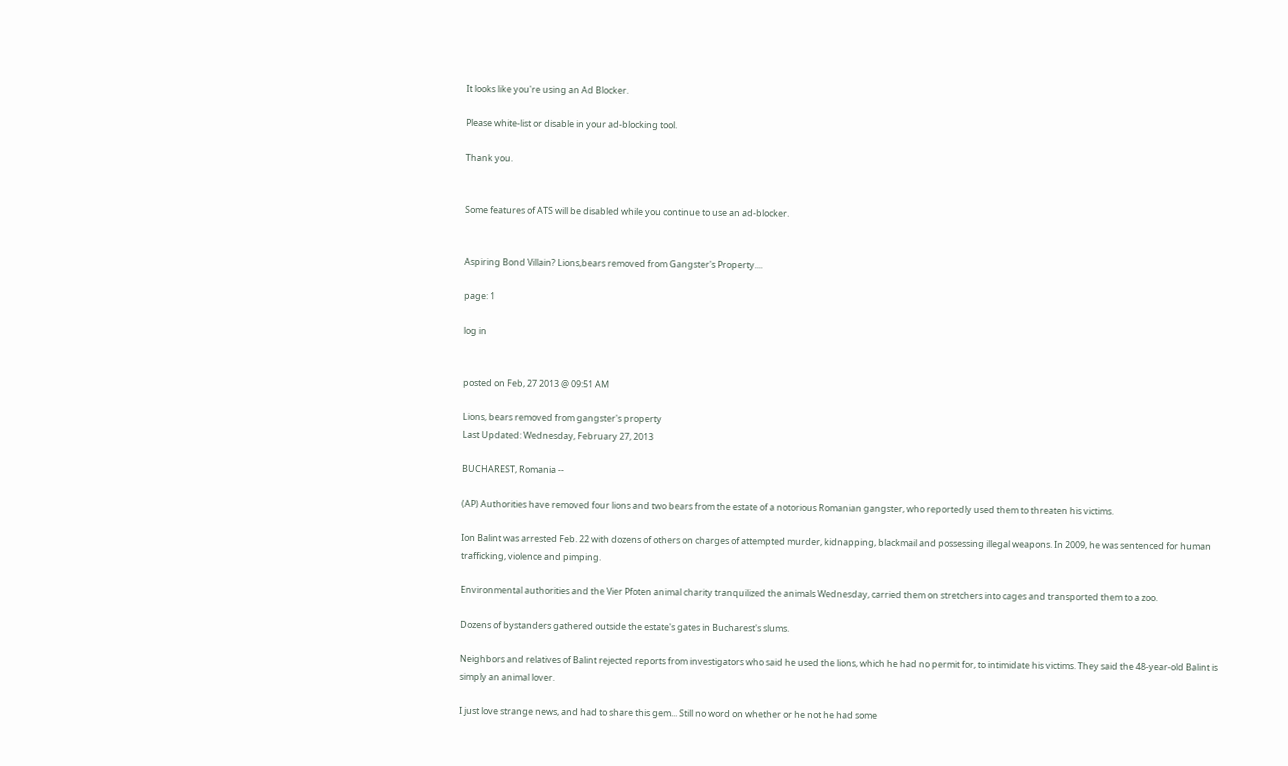It looks like you're using an Ad Blocker.

Please white-list or disable in your ad-blocking tool.

Thank you.


Some features of ATS will be disabled while you continue to use an ad-blocker.


Aspiring Bond Villain? Lions,bears removed from Gangster's Property....

page: 1

log in


posted on Feb, 27 2013 @ 09:51 AM

Lions, bears removed from gangster's property
Last Updated: Wednesday, February 27, 2013

BUCHAREST, Romania --

(AP) Authorities have removed four lions and two bears from the estate of a notorious Romanian gangster, who reportedly used them to threaten his victims.

Ion Balint was arrested Feb. 22 with dozens of others on charges of attempted murder, kidnapping, blackmail and possessing illegal weapons. In 2009, he was sentenced for human trafficking, violence and pimping.

Environmental authorities and the Vier Pfoten animal charity tranquilized the animals Wednesday, carried them on stretchers into cages and transported them to a zoo.

Dozens of bystanders gathered outside the estate's gates in Bucharest's slums.

Neighbors and relatives of Balint rejected reports from investigators who said he used the lions, which he had no permit for, to intimidate his victims. They said the 48-year-old Balint is simply an animal lover.

I just love strange news, and had to share this gem... Still no word on whether or he not he had some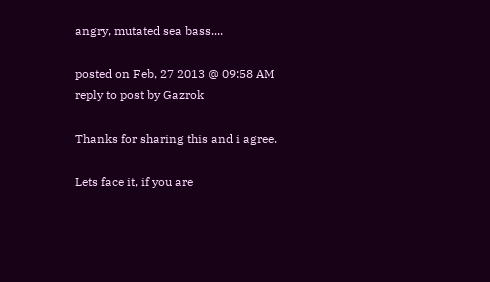angry, mutated sea bass....

posted on Feb, 27 2013 @ 09:58 AM
reply to post by Gazrok

Thanks for sharing this and i agree.

Lets face it, if you are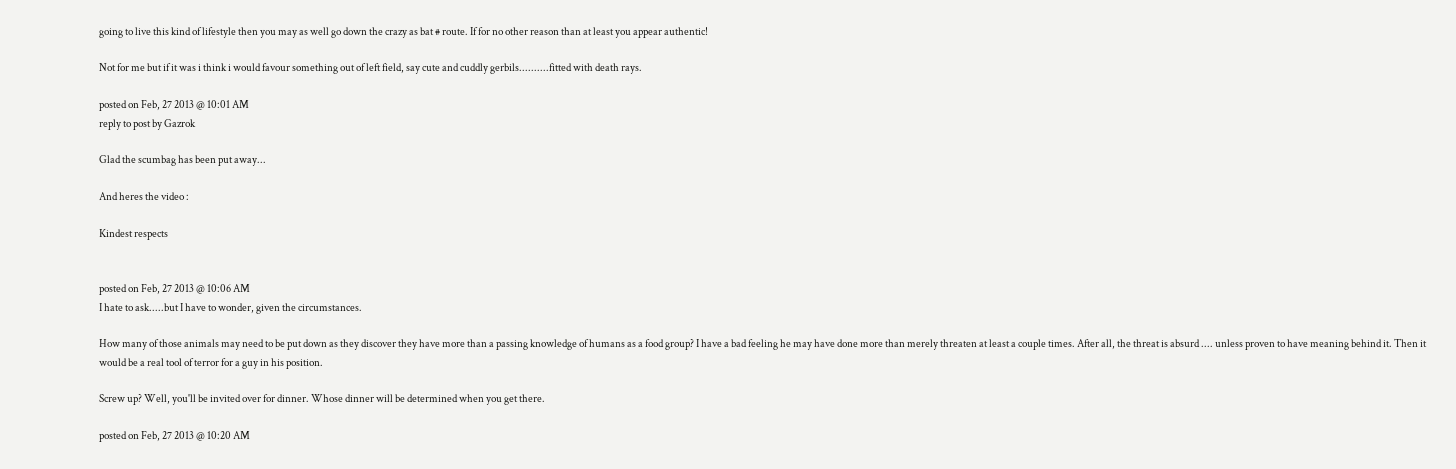going to live this kind of lifestyle then you may as well go down the crazy as bat # route. If for no other reason than at least you appear authentic!

Not for me but if it was i think i would favour something out of left field, say cute and cuddly gerbils..........fitted with death rays.

posted on Feb, 27 2013 @ 10:01 AM
reply to post by Gazrok

Glad the scumbag has been put away...

And heres the video :

Kindest respects


posted on Feb, 27 2013 @ 10:06 AM
I hate to ask.....but I have to wonder, given the circumstances.

How many of those animals may need to be put down as they discover they have more than a passing knowledge of humans as a food group? I have a bad feeling he may have done more than merely threaten at least a couple times. After all, the threat is absurd .... unless proven to have meaning behind it. Then it would be a real tool of terror for a guy in his position.

Screw up? Well, you'll be invited over for dinner. Whose dinner will be determined when you get there.

posted on Feb, 27 2013 @ 10:20 AM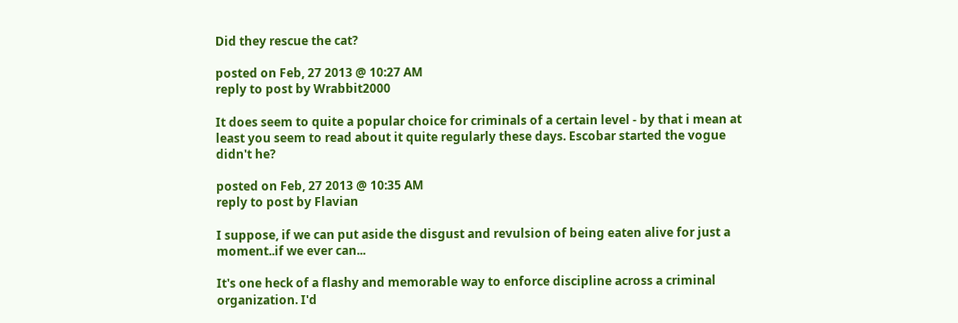Did they rescue the cat?

posted on Feb, 27 2013 @ 10:27 AM
reply to post by Wrabbit2000

It does seem to quite a popular choice for criminals of a certain level - by that i mean at least you seem to read about it quite regularly these days. Escobar started the vogue didn't he?

posted on Feb, 27 2013 @ 10:35 AM
reply to post by Flavian

I suppose, if we can put aside the disgust and revulsion of being eaten alive for just a moment..if we ever can...

It's one heck of a flashy and memorable way to enforce discipline across a criminal organization. I'd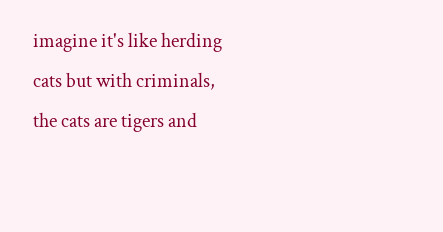imagine it's like herding cats but with criminals, the cats are tigers and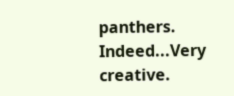panthers. Indeed...Very creative.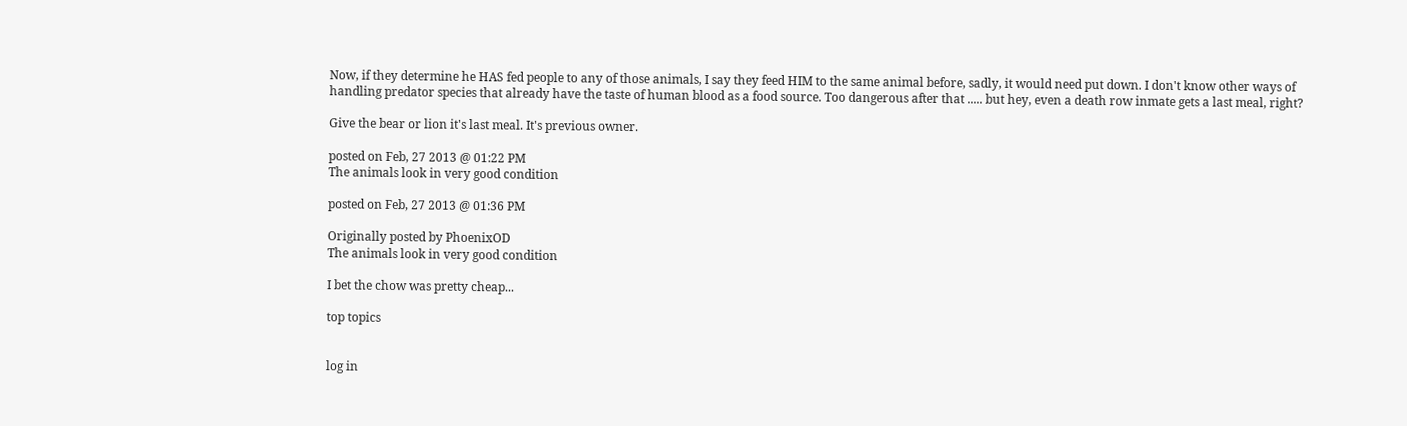Now, if they determine he HAS fed people to any of those animals, I say they feed HIM to the same animal before, sadly, it would need put down. I don't know other ways of handling predator species that already have the taste of human blood as a food source. Too dangerous after that ..... but hey, even a death row inmate gets a last meal, right?

Give the bear or lion it's last meal. It's previous owner.

posted on Feb, 27 2013 @ 01:22 PM
The animals look in very good condition

posted on Feb, 27 2013 @ 01:36 PM

Originally posted by PhoenixOD
The animals look in very good condition

I bet the chow was pretty cheap...

top topics


log in